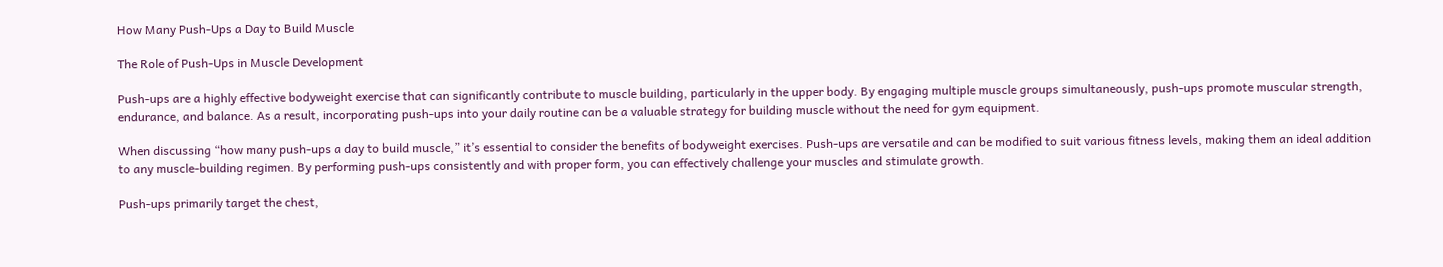How Many Push-Ups a Day to Build Muscle

The Role of Push-Ups in Muscle Development

Push-ups are a highly effective bodyweight exercise that can significantly contribute to muscle building, particularly in the upper body. By engaging multiple muscle groups simultaneously, push-ups promote muscular strength, endurance, and balance. As a result, incorporating push-ups into your daily routine can be a valuable strategy for building muscle without the need for gym equipment.

When discussing “how many push-ups a day to build muscle,” it’s essential to consider the benefits of bodyweight exercises. Push-ups are versatile and can be modified to suit various fitness levels, making them an ideal addition to any muscle-building regimen. By performing push-ups consistently and with proper form, you can effectively challenge your muscles and stimulate growth.

Push-ups primarily target the chest,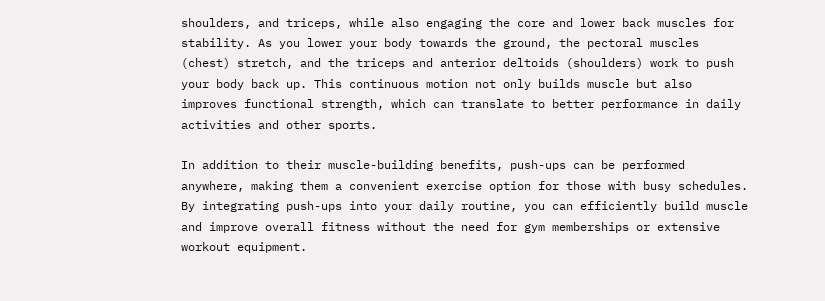shoulders, and triceps, while also engaging the core and lower back muscles for stability. As you lower your body towards the ground, the pectoral muscles (chest) stretch, and the triceps and anterior deltoids (shoulders) work to push your body back up. This continuous motion not only builds muscle but also improves functional strength, which can translate to better performance in daily activities and other sports.

In addition to their muscle-building benefits, push-ups can be performed anywhere, making them a convenient exercise option for those with busy schedules. By integrating push-ups into your daily routine, you can efficiently build muscle and improve overall fitness without the need for gym memberships or extensive workout equipment.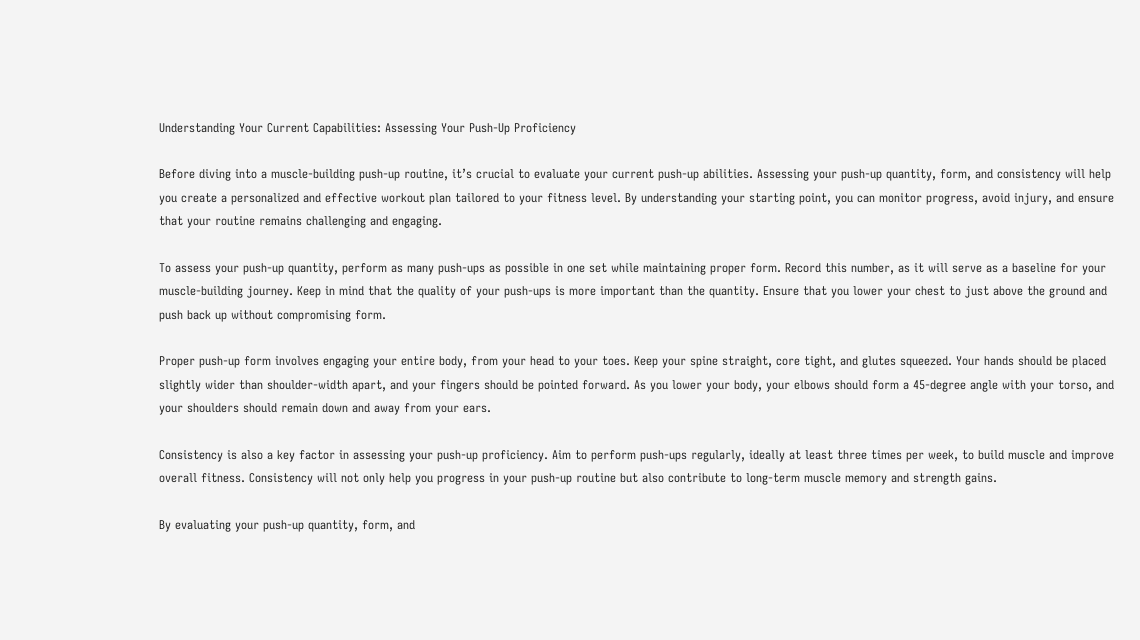Understanding Your Current Capabilities: Assessing Your Push-Up Proficiency

Before diving into a muscle-building push-up routine, it’s crucial to evaluate your current push-up abilities. Assessing your push-up quantity, form, and consistency will help you create a personalized and effective workout plan tailored to your fitness level. By understanding your starting point, you can monitor progress, avoid injury, and ensure that your routine remains challenging and engaging.

To assess your push-up quantity, perform as many push-ups as possible in one set while maintaining proper form. Record this number, as it will serve as a baseline for your muscle-building journey. Keep in mind that the quality of your push-ups is more important than the quantity. Ensure that you lower your chest to just above the ground and push back up without compromising form.

Proper push-up form involves engaging your entire body, from your head to your toes. Keep your spine straight, core tight, and glutes squeezed. Your hands should be placed slightly wider than shoulder-width apart, and your fingers should be pointed forward. As you lower your body, your elbows should form a 45-degree angle with your torso, and your shoulders should remain down and away from your ears.

Consistency is also a key factor in assessing your push-up proficiency. Aim to perform push-ups regularly, ideally at least three times per week, to build muscle and improve overall fitness. Consistency will not only help you progress in your push-up routine but also contribute to long-term muscle memory and strength gains.

By evaluating your push-up quantity, form, and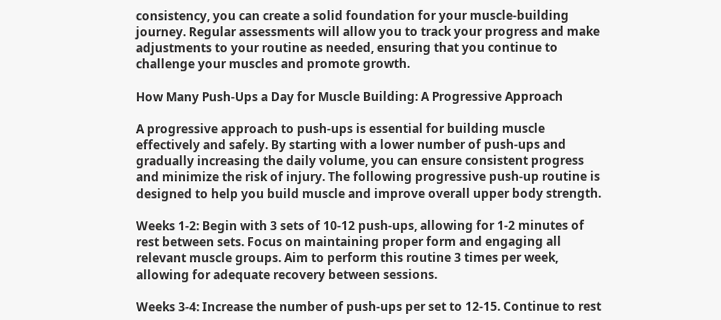consistency, you can create a solid foundation for your muscle-building journey. Regular assessments will allow you to track your progress and make adjustments to your routine as needed, ensuring that you continue to challenge your muscles and promote growth.

How Many Push-Ups a Day for Muscle Building: A Progressive Approach

A progressive approach to push-ups is essential for building muscle effectively and safely. By starting with a lower number of push-ups and gradually increasing the daily volume, you can ensure consistent progress and minimize the risk of injury. The following progressive push-up routine is designed to help you build muscle and improve overall upper body strength.

Weeks 1-2: Begin with 3 sets of 10-12 push-ups, allowing for 1-2 minutes of rest between sets. Focus on maintaining proper form and engaging all relevant muscle groups. Aim to perform this routine 3 times per week, allowing for adequate recovery between sessions.

Weeks 3-4: Increase the number of push-ups per set to 12-15. Continue to rest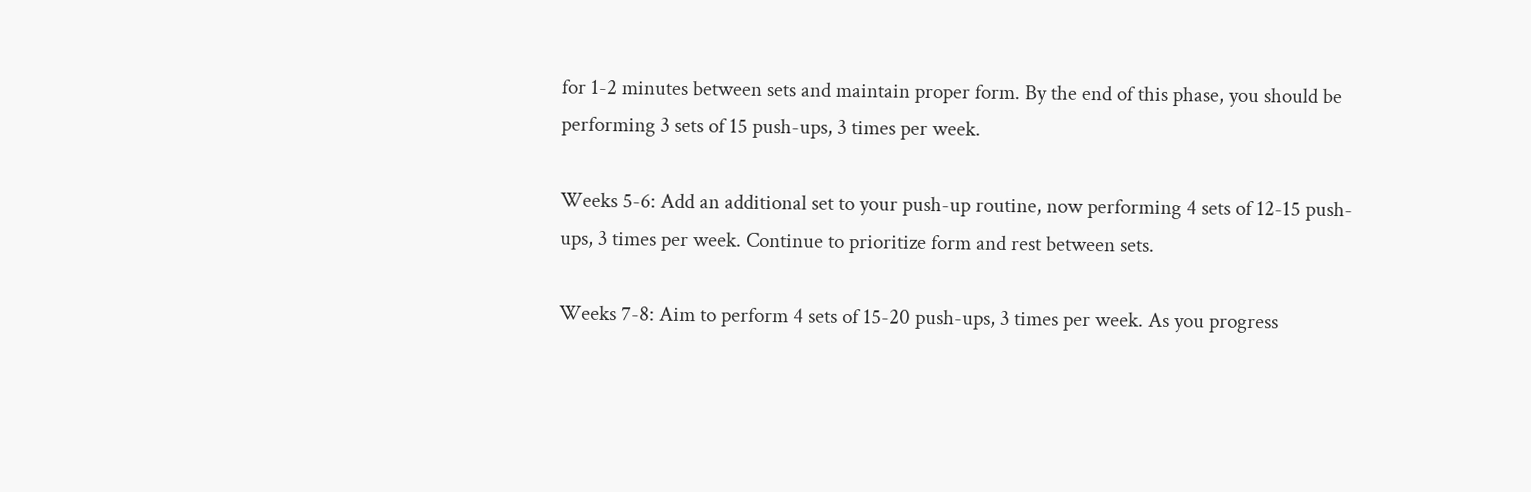for 1-2 minutes between sets and maintain proper form. By the end of this phase, you should be performing 3 sets of 15 push-ups, 3 times per week.

Weeks 5-6: Add an additional set to your push-up routine, now performing 4 sets of 12-15 push-ups, 3 times per week. Continue to prioritize form and rest between sets.

Weeks 7-8: Aim to perform 4 sets of 15-20 push-ups, 3 times per week. As you progress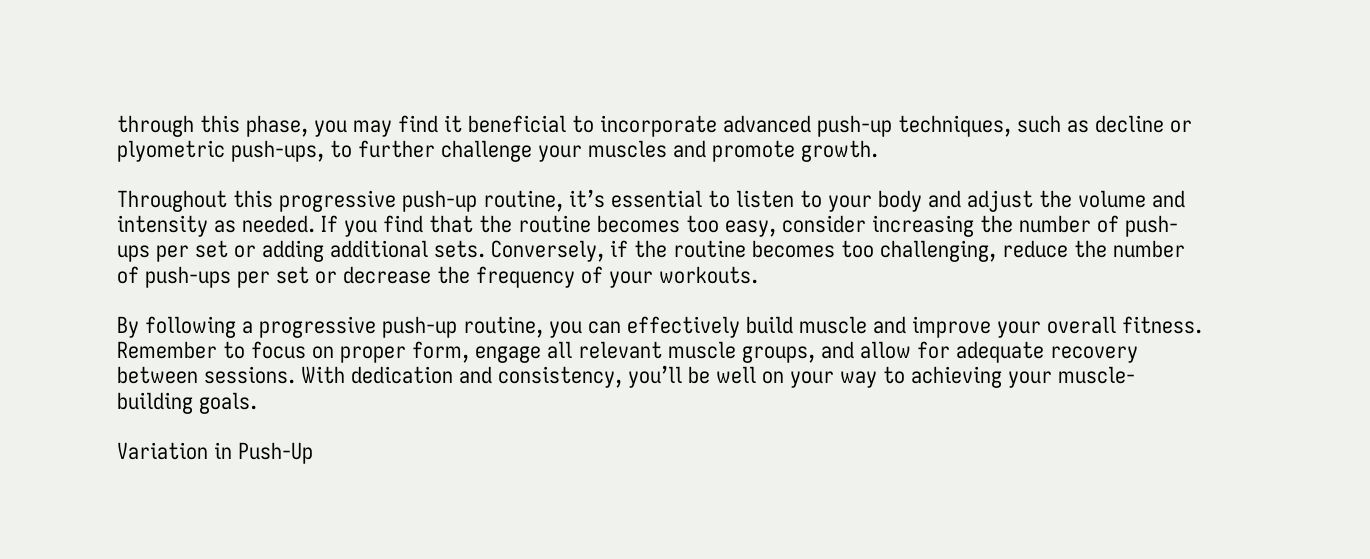through this phase, you may find it beneficial to incorporate advanced push-up techniques, such as decline or plyometric push-ups, to further challenge your muscles and promote growth.

Throughout this progressive push-up routine, it’s essential to listen to your body and adjust the volume and intensity as needed. If you find that the routine becomes too easy, consider increasing the number of push-ups per set or adding additional sets. Conversely, if the routine becomes too challenging, reduce the number of push-ups per set or decrease the frequency of your workouts.

By following a progressive push-up routine, you can effectively build muscle and improve your overall fitness. Remember to focus on proper form, engage all relevant muscle groups, and allow for adequate recovery between sessions. With dedication and consistency, you’ll be well on your way to achieving your muscle-building goals.

Variation in Push-Up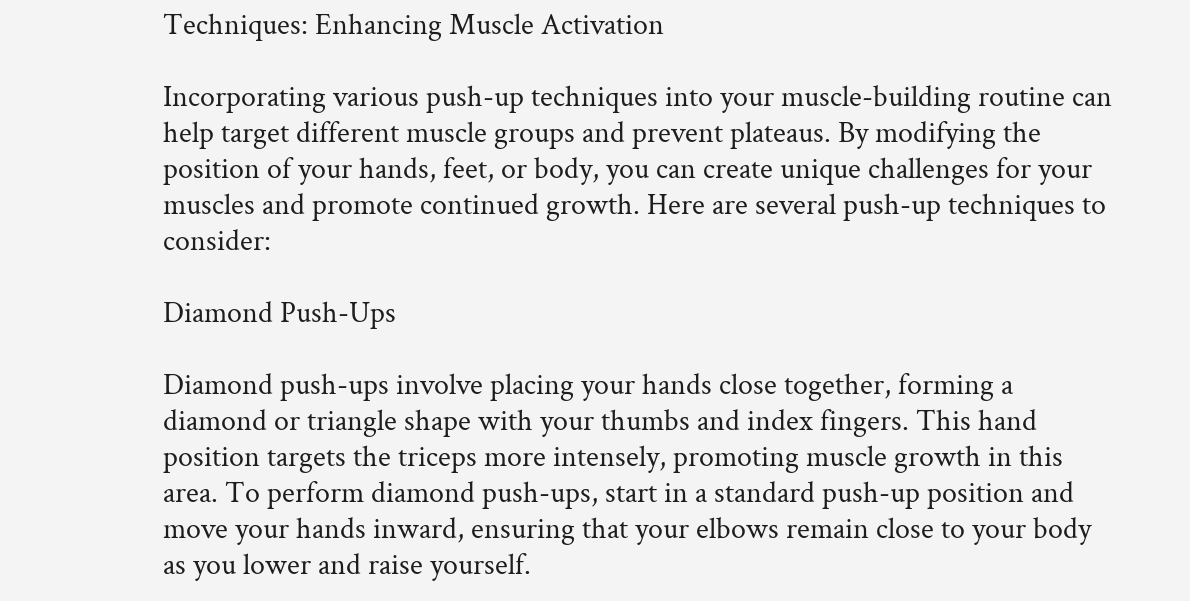Techniques: Enhancing Muscle Activation

Incorporating various push-up techniques into your muscle-building routine can help target different muscle groups and prevent plateaus. By modifying the position of your hands, feet, or body, you can create unique challenges for your muscles and promote continued growth. Here are several push-up techniques to consider:

Diamond Push-Ups

Diamond push-ups involve placing your hands close together, forming a diamond or triangle shape with your thumbs and index fingers. This hand position targets the triceps more intensely, promoting muscle growth in this area. To perform diamond push-ups, start in a standard push-up position and move your hands inward, ensuring that your elbows remain close to your body as you lower and raise yourself.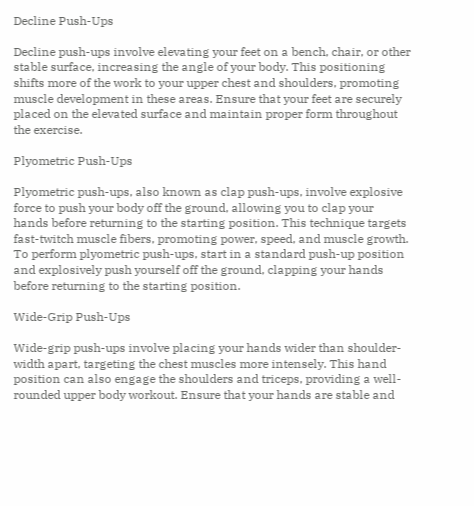Decline Push-Ups

Decline push-ups involve elevating your feet on a bench, chair, or other stable surface, increasing the angle of your body. This positioning shifts more of the work to your upper chest and shoulders, promoting muscle development in these areas. Ensure that your feet are securely placed on the elevated surface and maintain proper form throughout the exercise.

Plyometric Push-Ups

Plyometric push-ups, also known as clap push-ups, involve explosive force to push your body off the ground, allowing you to clap your hands before returning to the starting position. This technique targets fast-twitch muscle fibers, promoting power, speed, and muscle growth. To perform plyometric push-ups, start in a standard push-up position and explosively push yourself off the ground, clapping your hands before returning to the starting position.

Wide-Grip Push-Ups

Wide-grip push-ups involve placing your hands wider than shoulder-width apart, targeting the chest muscles more intensely. This hand position can also engage the shoulders and triceps, providing a well-rounded upper body workout. Ensure that your hands are stable and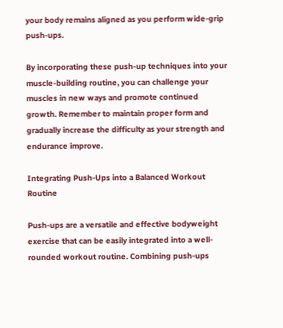your body remains aligned as you perform wide-grip push-ups.

By incorporating these push-up techniques into your muscle-building routine, you can challenge your muscles in new ways and promote continued growth. Remember to maintain proper form and gradually increase the difficulty as your strength and endurance improve.

Integrating Push-Ups into a Balanced Workout Routine

Push-ups are a versatile and effective bodyweight exercise that can be easily integrated into a well-rounded workout routine. Combining push-ups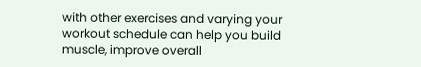with other exercises and varying your workout schedule can help you build muscle, improve overall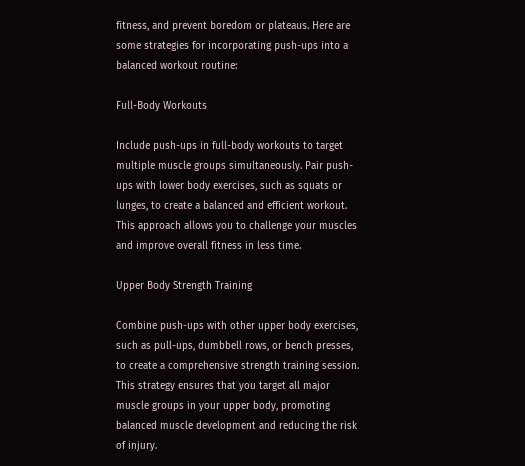fitness, and prevent boredom or plateaus. Here are some strategies for incorporating push-ups into a balanced workout routine:

Full-Body Workouts

Include push-ups in full-body workouts to target multiple muscle groups simultaneously. Pair push-ups with lower body exercises, such as squats or lunges, to create a balanced and efficient workout. This approach allows you to challenge your muscles and improve overall fitness in less time.

Upper Body Strength Training

Combine push-ups with other upper body exercises, such as pull-ups, dumbbell rows, or bench presses, to create a comprehensive strength training session. This strategy ensures that you target all major muscle groups in your upper body, promoting balanced muscle development and reducing the risk of injury.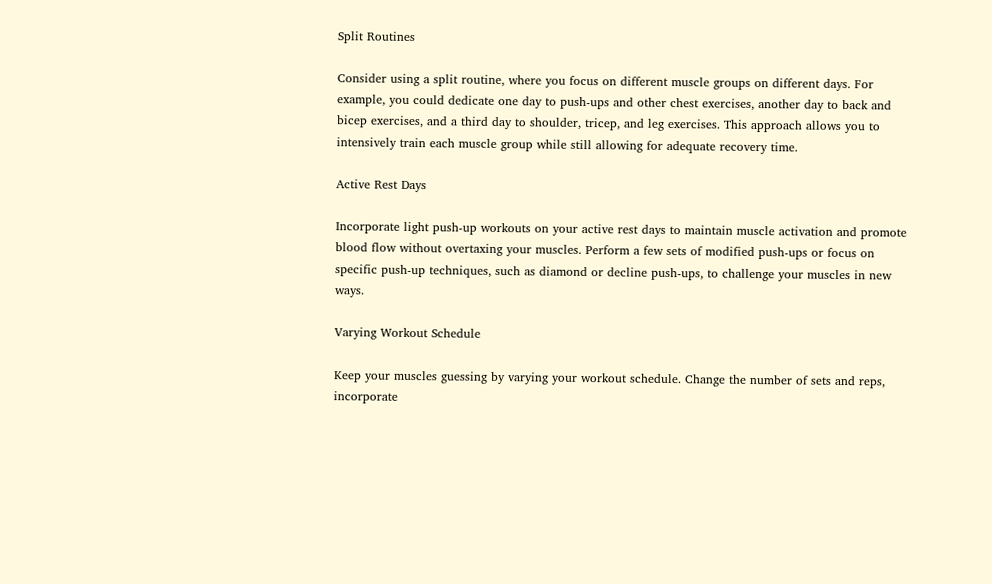Split Routines

Consider using a split routine, where you focus on different muscle groups on different days. For example, you could dedicate one day to push-ups and other chest exercises, another day to back and bicep exercises, and a third day to shoulder, tricep, and leg exercises. This approach allows you to intensively train each muscle group while still allowing for adequate recovery time.

Active Rest Days

Incorporate light push-up workouts on your active rest days to maintain muscle activation and promote blood flow without overtaxing your muscles. Perform a few sets of modified push-ups or focus on specific push-up techniques, such as diamond or decline push-ups, to challenge your muscles in new ways.

Varying Workout Schedule

Keep your muscles guessing by varying your workout schedule. Change the number of sets and reps, incorporate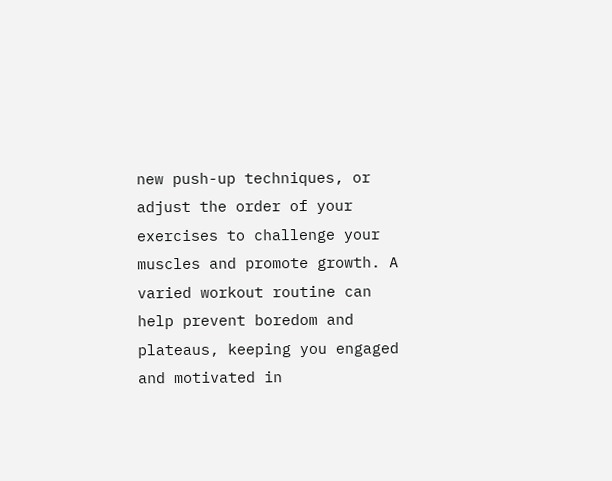new push-up techniques, or adjust the order of your exercises to challenge your muscles and promote growth. A varied workout routine can help prevent boredom and plateaus, keeping you engaged and motivated in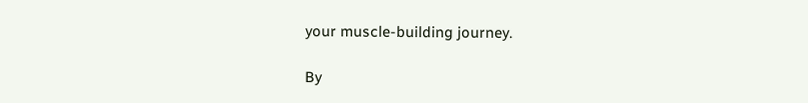your muscle-building journey.

By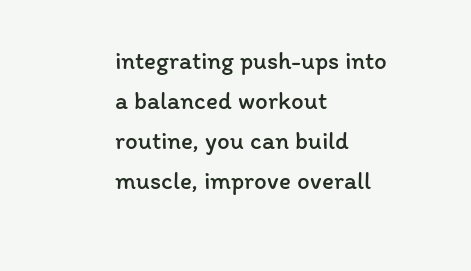integrating push-ups into a balanced workout routine, you can build muscle, improve overall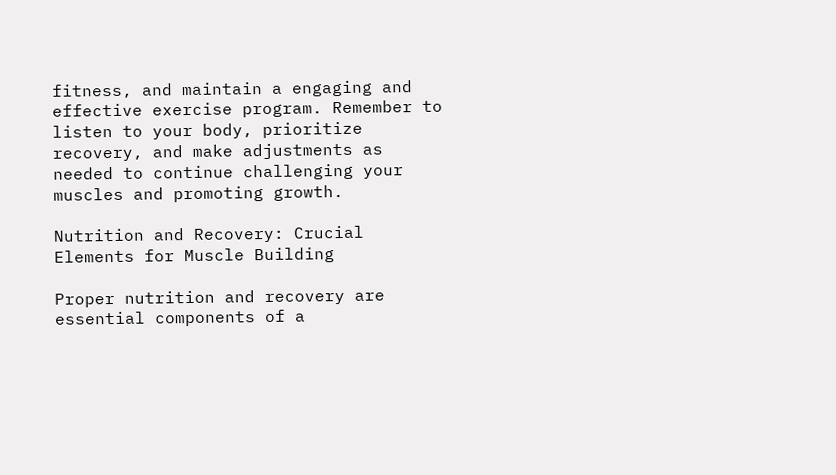fitness, and maintain a engaging and effective exercise program. Remember to listen to your body, prioritize recovery, and make adjustments as needed to continue challenging your muscles and promoting growth.

Nutrition and Recovery: Crucial Elements for Muscle Building

Proper nutrition and recovery are essential components of a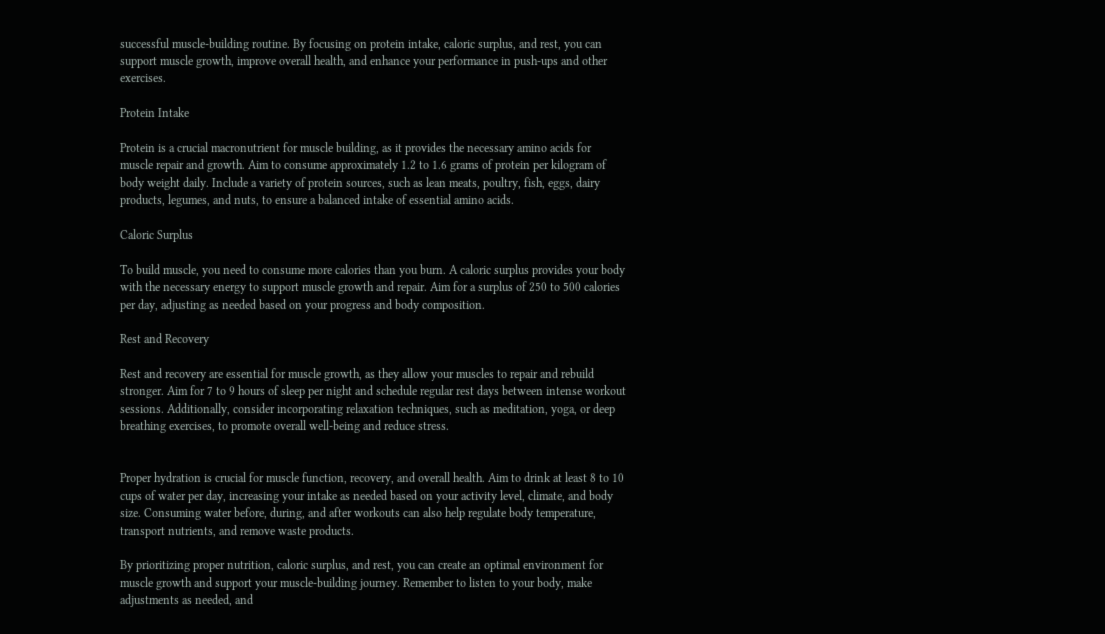successful muscle-building routine. By focusing on protein intake, caloric surplus, and rest, you can support muscle growth, improve overall health, and enhance your performance in push-ups and other exercises.

Protein Intake

Protein is a crucial macronutrient for muscle building, as it provides the necessary amino acids for muscle repair and growth. Aim to consume approximately 1.2 to 1.6 grams of protein per kilogram of body weight daily. Include a variety of protein sources, such as lean meats, poultry, fish, eggs, dairy products, legumes, and nuts, to ensure a balanced intake of essential amino acids.

Caloric Surplus

To build muscle, you need to consume more calories than you burn. A caloric surplus provides your body with the necessary energy to support muscle growth and repair. Aim for a surplus of 250 to 500 calories per day, adjusting as needed based on your progress and body composition.

Rest and Recovery

Rest and recovery are essential for muscle growth, as they allow your muscles to repair and rebuild stronger. Aim for 7 to 9 hours of sleep per night and schedule regular rest days between intense workout sessions. Additionally, consider incorporating relaxation techniques, such as meditation, yoga, or deep breathing exercises, to promote overall well-being and reduce stress.


Proper hydration is crucial for muscle function, recovery, and overall health. Aim to drink at least 8 to 10 cups of water per day, increasing your intake as needed based on your activity level, climate, and body size. Consuming water before, during, and after workouts can also help regulate body temperature, transport nutrients, and remove waste products.

By prioritizing proper nutrition, caloric surplus, and rest, you can create an optimal environment for muscle growth and support your muscle-building journey. Remember to listen to your body, make adjustments as needed, and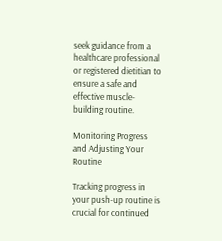seek guidance from a healthcare professional or registered dietitian to ensure a safe and effective muscle-building routine.

Monitoring Progress and Adjusting Your Routine

Tracking progress in your push-up routine is crucial for continued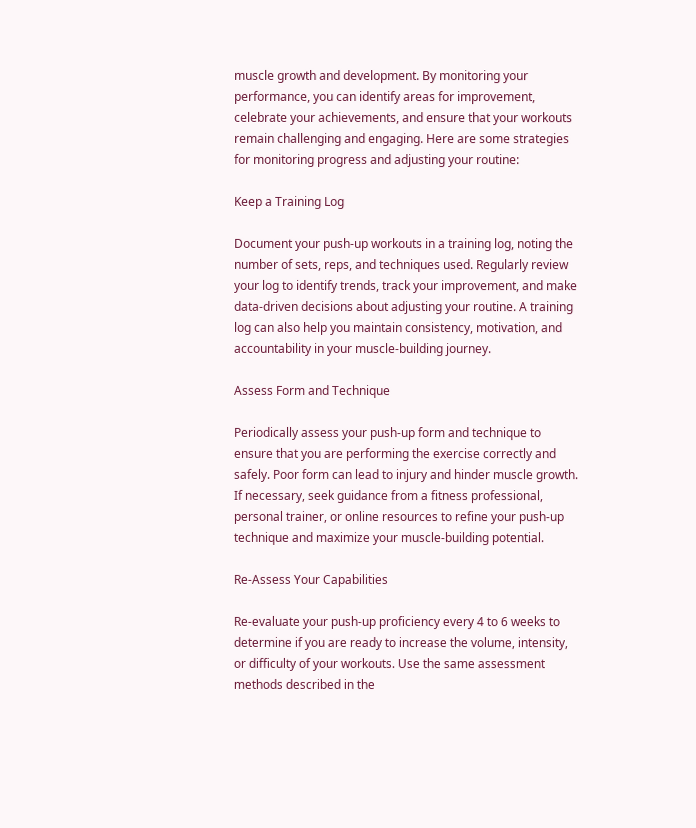muscle growth and development. By monitoring your performance, you can identify areas for improvement, celebrate your achievements, and ensure that your workouts remain challenging and engaging. Here are some strategies for monitoring progress and adjusting your routine:

Keep a Training Log

Document your push-up workouts in a training log, noting the number of sets, reps, and techniques used. Regularly review your log to identify trends, track your improvement, and make data-driven decisions about adjusting your routine. A training log can also help you maintain consistency, motivation, and accountability in your muscle-building journey.

Assess Form and Technique

Periodically assess your push-up form and technique to ensure that you are performing the exercise correctly and safely. Poor form can lead to injury and hinder muscle growth. If necessary, seek guidance from a fitness professional, personal trainer, or online resources to refine your push-up technique and maximize your muscle-building potential.

Re-Assess Your Capabilities

Re-evaluate your push-up proficiency every 4 to 6 weeks to determine if you are ready to increase the volume, intensity, or difficulty of your workouts. Use the same assessment methods described in the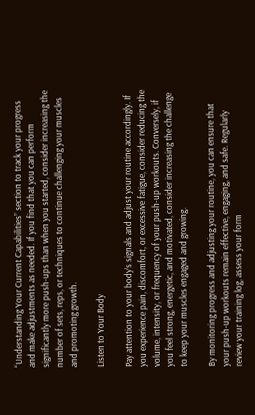“Understanding Your Current Capabilities” section to track your progress and make adjustments as needed. If you find that you can perform significantly more push-ups than when you started, consider increasing the number of sets, reps, or techniques to continue challenging your muscles and promoting growth.

Listen to Your Body

Pay attention to your body’s signals and adjust your routine accordingly. If you experience pain, discomfort, or excessive fatigue, consider reducing the volume, intensity, or frequency of your push-up workouts. Conversely, if you feel strong, energetic, and motivated, consider increasing the challenge to keep your muscles engaged and growing.

By monitoring progress and adjusting your routine, you can ensure that your push-up workouts remain effective, engaging, and safe. Regularly review your training log, assess your form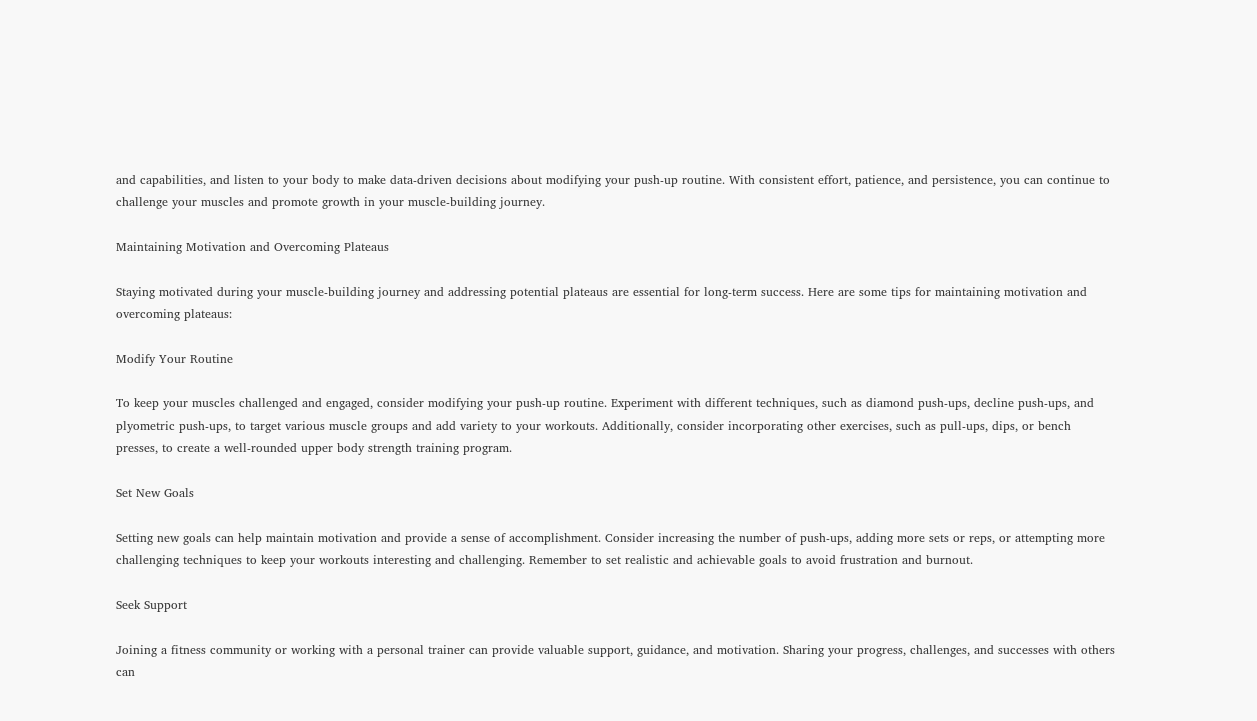and capabilities, and listen to your body to make data-driven decisions about modifying your push-up routine. With consistent effort, patience, and persistence, you can continue to challenge your muscles and promote growth in your muscle-building journey.

Maintaining Motivation and Overcoming Plateaus

Staying motivated during your muscle-building journey and addressing potential plateaus are essential for long-term success. Here are some tips for maintaining motivation and overcoming plateaus:

Modify Your Routine

To keep your muscles challenged and engaged, consider modifying your push-up routine. Experiment with different techniques, such as diamond push-ups, decline push-ups, and plyometric push-ups, to target various muscle groups and add variety to your workouts. Additionally, consider incorporating other exercises, such as pull-ups, dips, or bench presses, to create a well-rounded upper body strength training program.

Set New Goals

Setting new goals can help maintain motivation and provide a sense of accomplishment. Consider increasing the number of push-ups, adding more sets or reps, or attempting more challenging techniques to keep your workouts interesting and challenging. Remember to set realistic and achievable goals to avoid frustration and burnout.

Seek Support

Joining a fitness community or working with a personal trainer can provide valuable support, guidance, and motivation. Sharing your progress, challenges, and successes with others can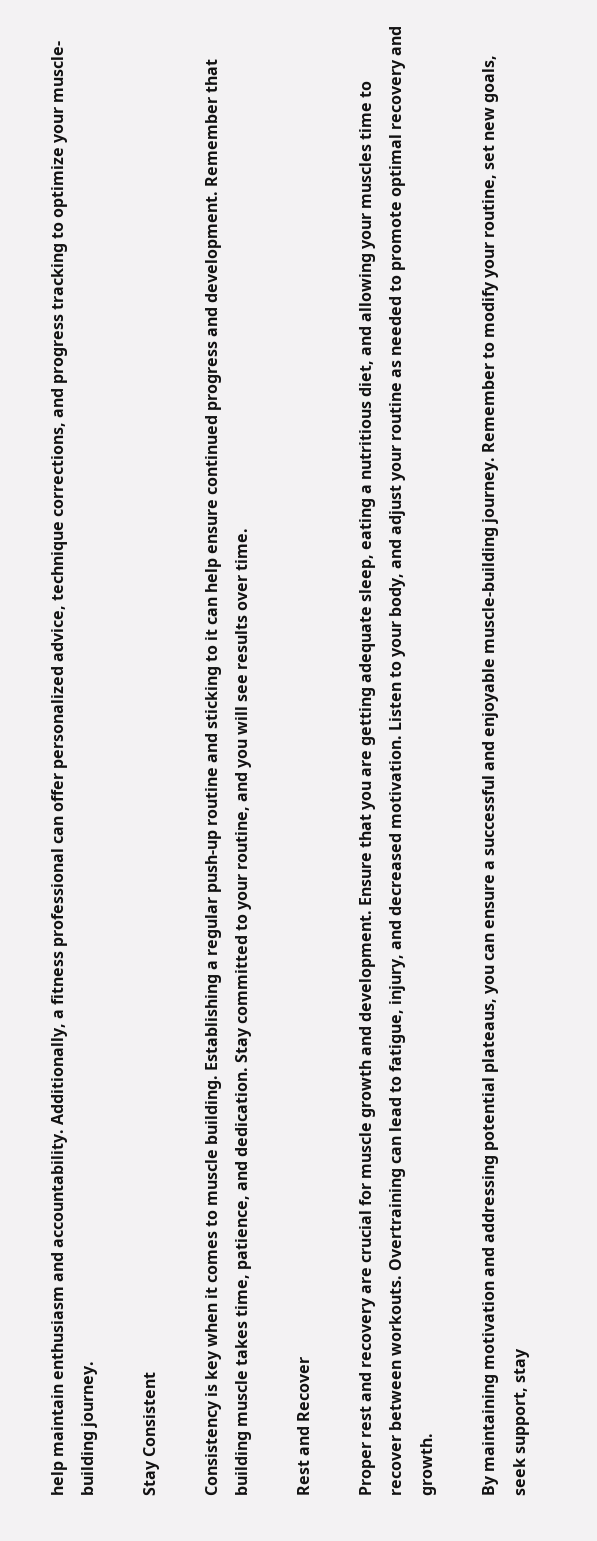help maintain enthusiasm and accountability. Additionally, a fitness professional can offer personalized advice, technique corrections, and progress tracking to optimize your muscle-building journey.

Stay Consistent

Consistency is key when it comes to muscle building. Establishing a regular push-up routine and sticking to it can help ensure continued progress and development. Remember that building muscle takes time, patience, and dedication. Stay committed to your routine, and you will see results over time.

Rest and Recover

Proper rest and recovery are crucial for muscle growth and development. Ensure that you are getting adequate sleep, eating a nutritious diet, and allowing your muscles time to recover between workouts. Overtraining can lead to fatigue, injury, and decreased motivation. Listen to your body, and adjust your routine as needed to promote optimal recovery and growth.

By maintaining motivation and addressing potential plateaus, you can ensure a successful and enjoyable muscle-building journey. Remember to modify your routine, set new goals, seek support, stay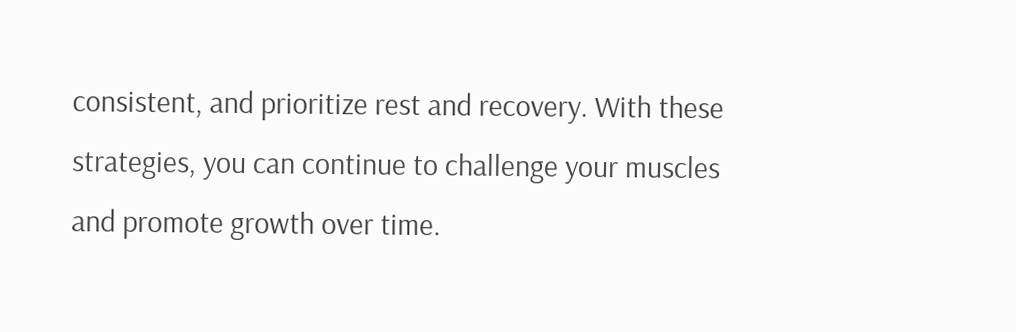consistent, and prioritize rest and recovery. With these strategies, you can continue to challenge your muscles and promote growth over time.